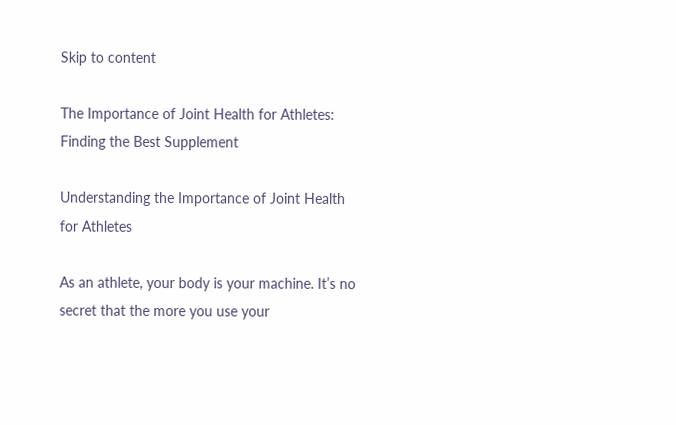Skip to content

The Importance of Joint Health for Athletes: Finding the Best Supplement

Understanding the Importance of Joint Health for Athletes

As an athlete, your body is your machine. It’s no secret that the more you use your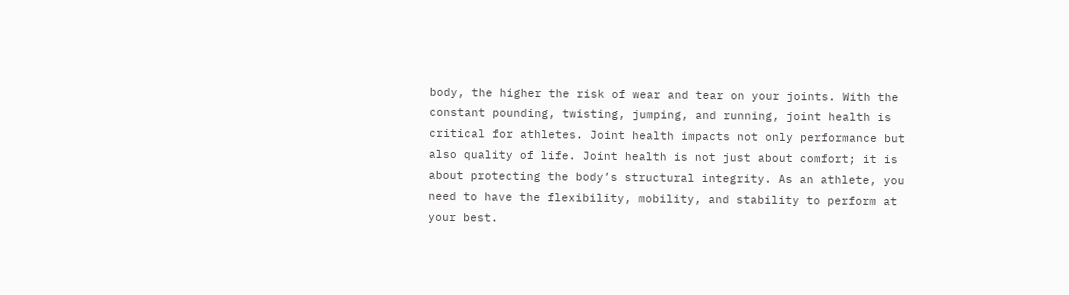body, the higher the risk of wear and tear on your joints. With the constant pounding, twisting, jumping, and running, joint health is critical for athletes. Joint health impacts not only performance but also quality of life. Joint health is not just about comfort; it is about protecting the body’s structural integrity. As an athlete, you need to have the flexibility, mobility, and stability to perform at your best.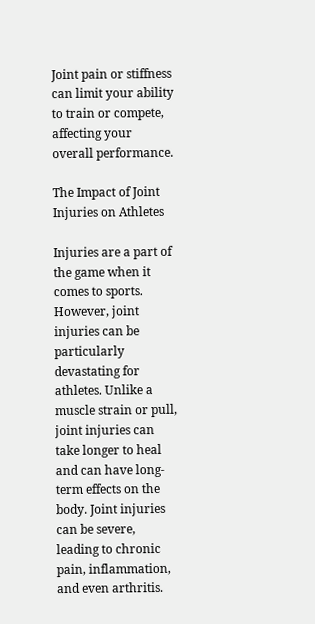Joint pain or stiffness can limit your ability to train or compete, affecting your overall performance.

The Impact of Joint Injuries on Athletes

Injuries are a part of the game when it comes to sports. However, joint injuries can be particularly devastating for athletes. Unlike a muscle strain or pull, joint injuries can take longer to heal and can have long-term effects on the body. Joint injuries can be severe, leading to chronic pain, inflammation, and even arthritis.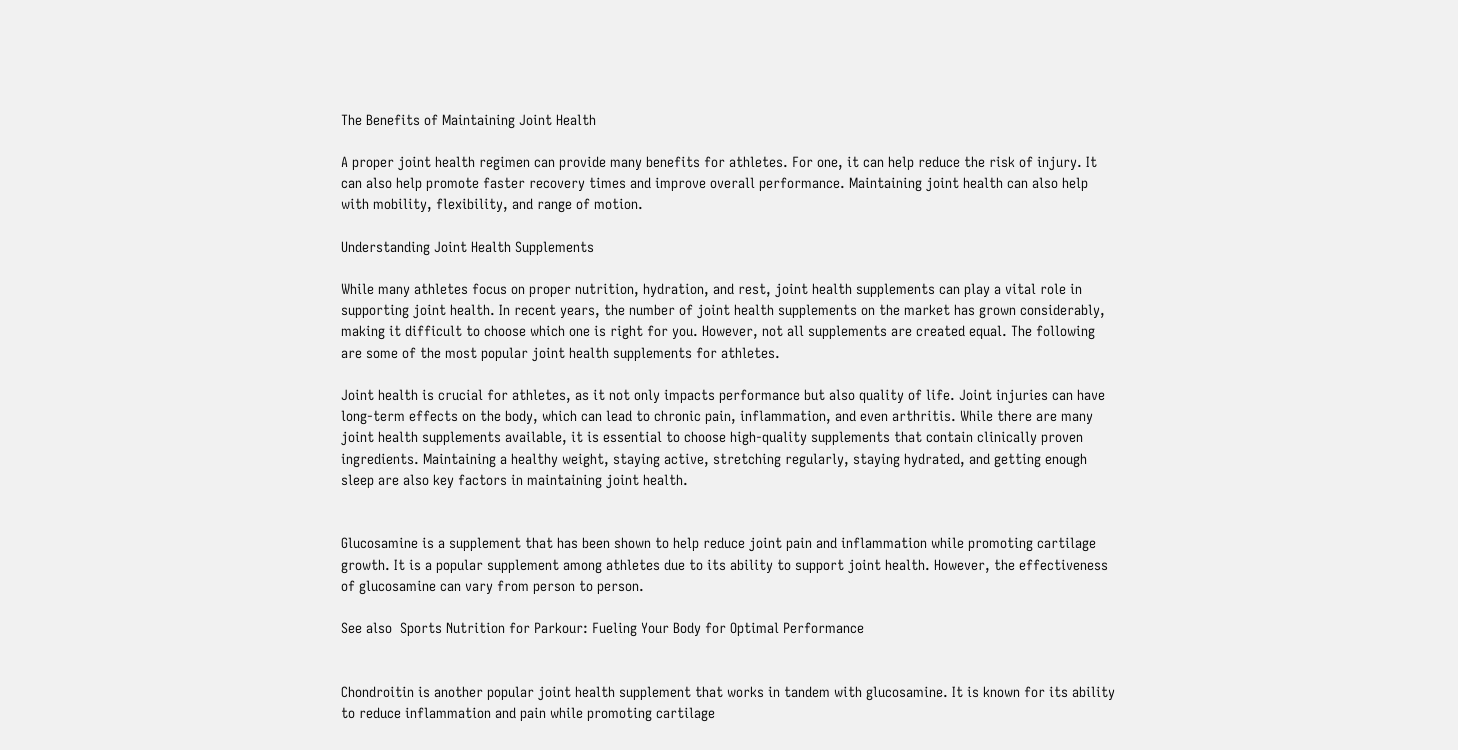The Benefits of Maintaining Joint Health

A proper joint health regimen can provide many benefits for athletes. For one, it can help reduce the risk of injury. It can also help promote faster recovery times and improve overall performance. Maintaining joint health can also help with mobility, flexibility, and range of motion.

Understanding Joint Health Supplements

While many athletes focus on proper nutrition, hydration, and rest, joint health supplements can play a vital role in supporting joint health. In recent years, the number of joint health supplements on the market has grown considerably, making it difficult to choose which one is right for you. However, not all supplements are created equal. The following are some of the most popular joint health supplements for athletes.

Joint health is crucial for athletes, as it not only impacts performance but also quality of life. Joint injuries can have long-term effects on the body, which can lead to chronic pain, inflammation, and even arthritis. While there are many joint health supplements available, it is essential to choose high-quality supplements that contain clinically proven ingredients. Maintaining a healthy weight, staying active, stretching regularly, staying hydrated, and getting enough sleep are also key factors in maintaining joint health.


Glucosamine is a supplement that has been shown to help reduce joint pain and inflammation while promoting cartilage growth. It is a popular supplement among athletes due to its ability to support joint health. However, the effectiveness of glucosamine can vary from person to person.

See also  Sports Nutrition for Parkour: Fueling Your Body for Optimal Performance


Chondroitin is another popular joint health supplement that works in tandem with glucosamine. It is known for its ability to reduce inflammation and pain while promoting cartilage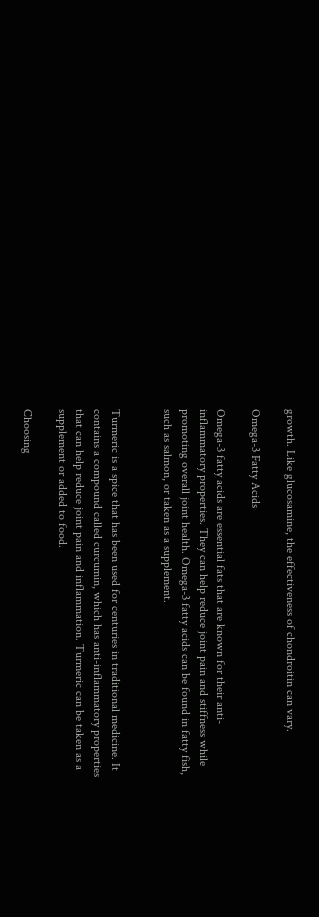growth. Like glucosamine, the effectiveness of chondroitin can vary.

Omega-3 Fatty Acids

Omega-3 fatty acids are essential fats that are known for their anti-inflammatory properties. They can help reduce joint pain and stiffness while promoting overall joint health. Omega-3 fatty acids can be found in fatty fish, such as salmon, or taken as a supplement.


Turmeric is a spice that has been used for centuries in traditional medicine. It contains a compound called curcumin, which has anti-inflammatory properties that can help reduce joint pain and inflammation. Turmeric can be taken as a supplement or added to food.

Choosing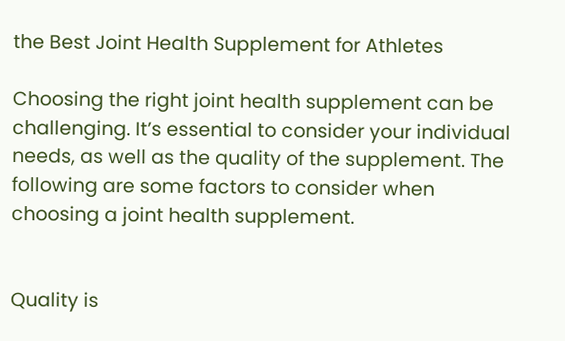the Best Joint Health Supplement for Athletes

Choosing the right joint health supplement can be challenging. It’s essential to consider your individual needs, as well as the quality of the supplement. The following are some factors to consider when choosing a joint health supplement.


Quality is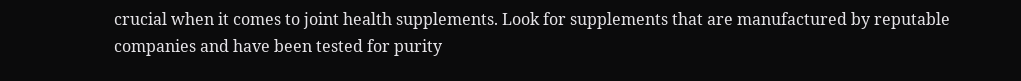crucial when it comes to joint health supplements. Look for supplements that are manufactured by reputable companies and have been tested for purity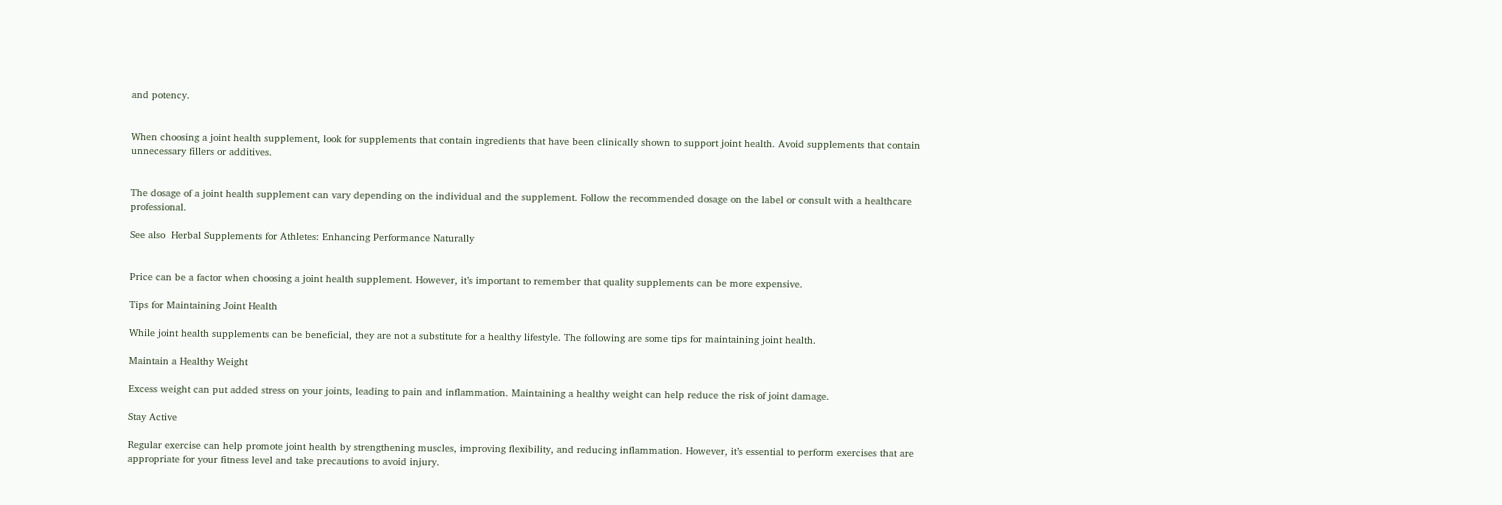and potency.


When choosing a joint health supplement, look for supplements that contain ingredients that have been clinically shown to support joint health. Avoid supplements that contain unnecessary fillers or additives.


The dosage of a joint health supplement can vary depending on the individual and the supplement. Follow the recommended dosage on the label or consult with a healthcare professional.

See also  Herbal Supplements for Athletes: Enhancing Performance Naturally


Price can be a factor when choosing a joint health supplement. However, it’s important to remember that quality supplements can be more expensive.

Tips for Maintaining Joint Health

While joint health supplements can be beneficial, they are not a substitute for a healthy lifestyle. The following are some tips for maintaining joint health.

Maintain a Healthy Weight

Excess weight can put added stress on your joints, leading to pain and inflammation. Maintaining a healthy weight can help reduce the risk of joint damage.

Stay Active

Regular exercise can help promote joint health by strengthening muscles, improving flexibility, and reducing inflammation. However, it’s essential to perform exercises that are appropriate for your fitness level and take precautions to avoid injury.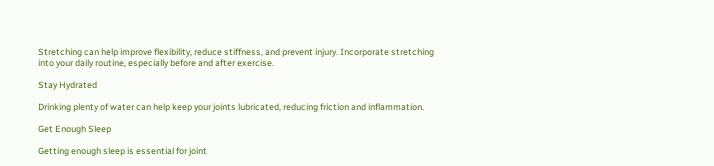Stretching can help improve flexibility, reduce stiffness, and prevent injury. Incorporate stretching into your daily routine, especially before and after exercise.

Stay Hydrated

Drinking plenty of water can help keep your joints lubricated, reducing friction and inflammation.

Get Enough Sleep

Getting enough sleep is essential for joint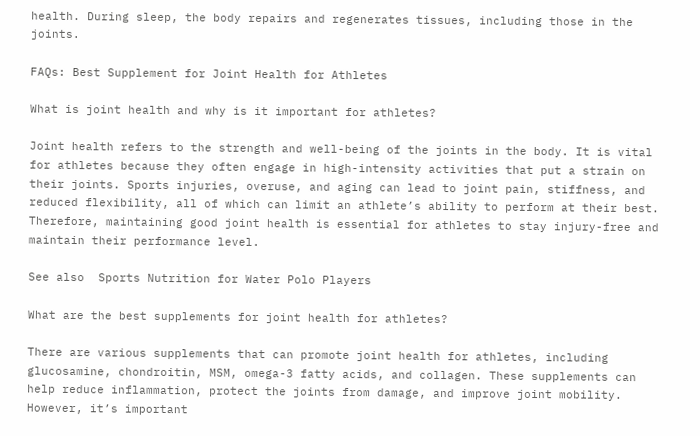health. During sleep, the body repairs and regenerates tissues, including those in the joints.

FAQs: Best Supplement for Joint Health for Athletes

What is joint health and why is it important for athletes?

Joint health refers to the strength and well-being of the joints in the body. It is vital for athletes because they often engage in high-intensity activities that put a strain on their joints. Sports injuries, overuse, and aging can lead to joint pain, stiffness, and reduced flexibility, all of which can limit an athlete’s ability to perform at their best. Therefore, maintaining good joint health is essential for athletes to stay injury-free and maintain their performance level.

See also  Sports Nutrition for Water Polo Players

What are the best supplements for joint health for athletes?

There are various supplements that can promote joint health for athletes, including glucosamine, chondroitin, MSM, omega-3 fatty acids, and collagen. These supplements can help reduce inflammation, protect the joints from damage, and improve joint mobility. However, it’s important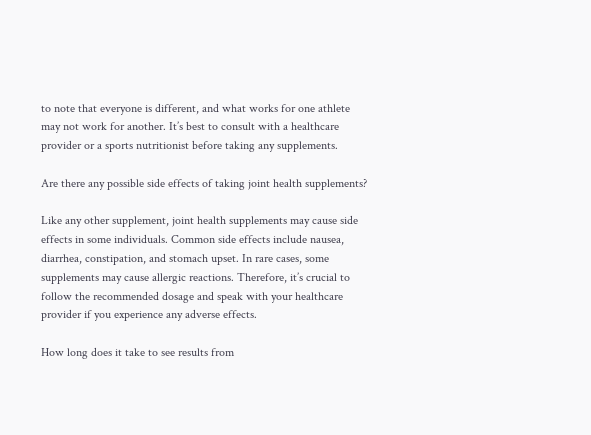to note that everyone is different, and what works for one athlete may not work for another. It’s best to consult with a healthcare provider or a sports nutritionist before taking any supplements.

Are there any possible side effects of taking joint health supplements?

Like any other supplement, joint health supplements may cause side effects in some individuals. Common side effects include nausea, diarrhea, constipation, and stomach upset. In rare cases, some supplements may cause allergic reactions. Therefore, it’s crucial to follow the recommended dosage and speak with your healthcare provider if you experience any adverse effects.

How long does it take to see results from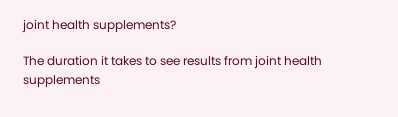joint health supplements?

The duration it takes to see results from joint health supplements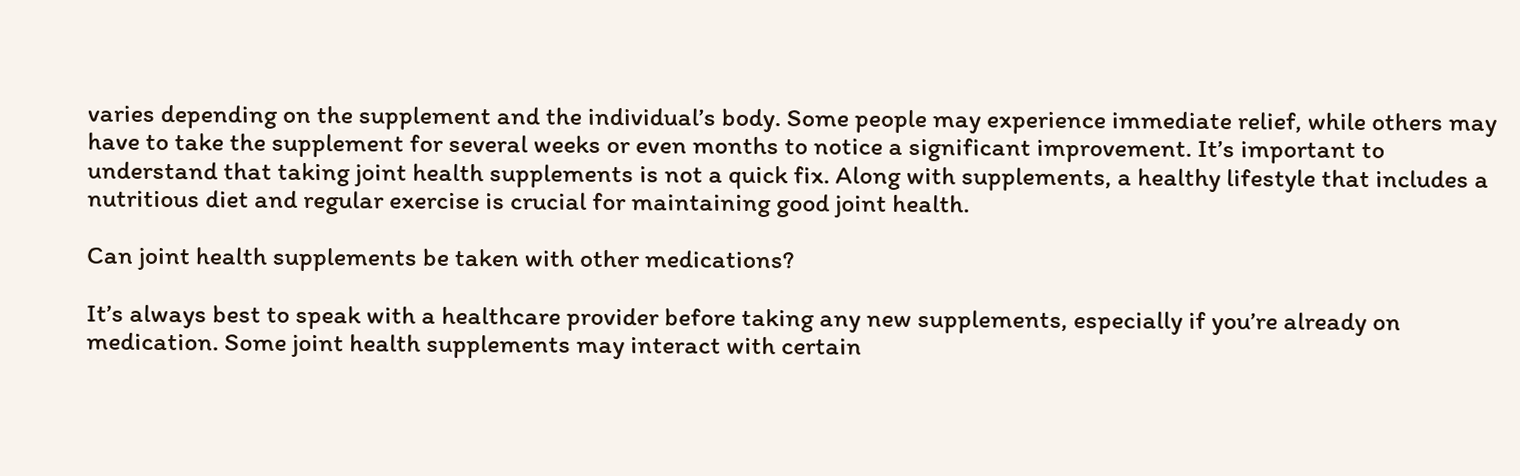varies depending on the supplement and the individual’s body. Some people may experience immediate relief, while others may have to take the supplement for several weeks or even months to notice a significant improvement. It’s important to understand that taking joint health supplements is not a quick fix. Along with supplements, a healthy lifestyle that includes a nutritious diet and regular exercise is crucial for maintaining good joint health.

Can joint health supplements be taken with other medications?

It’s always best to speak with a healthcare provider before taking any new supplements, especially if you’re already on medication. Some joint health supplements may interact with certain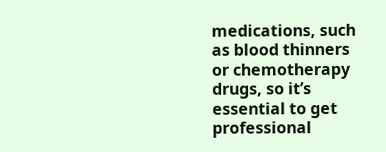medications, such as blood thinners or chemotherapy drugs, so it’s essential to get professional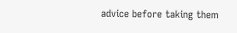advice before taking them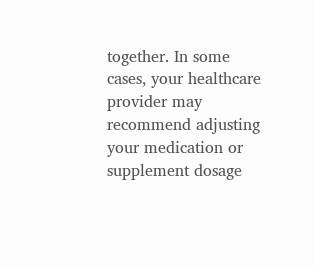together. In some cases, your healthcare provider may recommend adjusting your medication or supplement dosage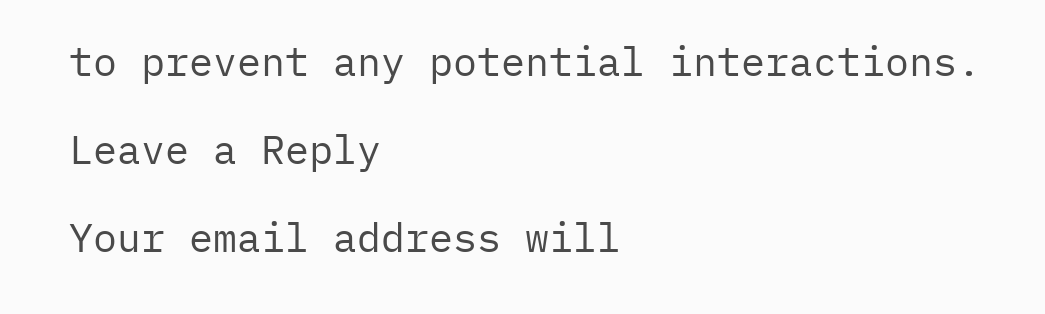to prevent any potential interactions.

Leave a Reply

Your email address will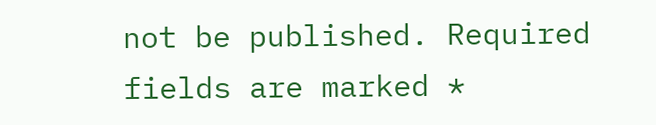not be published. Required fields are marked *